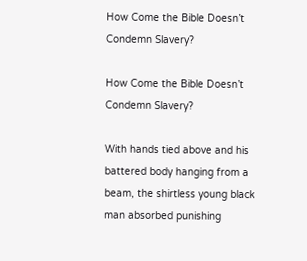How Come the Bible Doesn’t Condemn Slavery?

How Come the Bible Doesn’t Condemn Slavery?

With hands tied above and his battered body hanging from a beam, the shirtless young black man absorbed punishing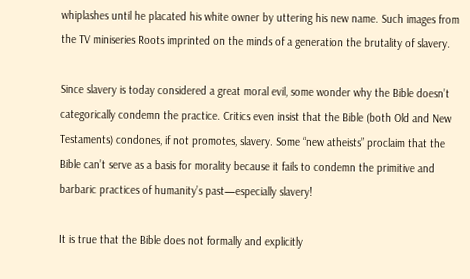whiplashes until he placated his white owner by uttering his new name. Such images from the TV miniseries Roots imprinted on the minds of a generation the brutality of slavery.

Since slavery is today considered a great moral evil, some wonder why the Bible doesn’t categorically condemn the practice. Critics even insist that the Bible (both Old and New Testaments) condones, if not promotes, slavery. Some “new atheists” proclaim that the Bible can’t serve as a basis for morality because it fails to condemn the primitive and barbaric practices of humanity’s past—especially slavery!

It is true that the Bible does not formally and explicitly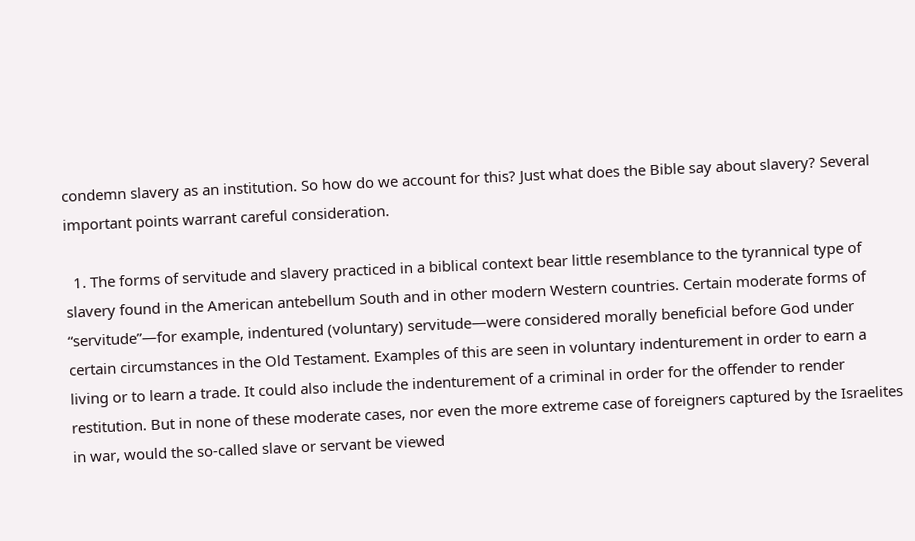condemn slavery as an institution. So how do we account for this? Just what does the Bible say about slavery? Several important points warrant careful consideration.

  1. The forms of servitude and slavery practiced in a biblical context bear little resemblance to the tyrannical type of slavery found in the American antebellum South and in other modern Western countries. Certain moderate forms of “servitude”—for example, indentured (voluntary) servitude—were considered morally beneficial before God under certain circumstances in the Old Testament. Examples of this are seen in voluntary indenturement in order to earn a living or to learn a trade. It could also include the indenturement of a criminal in order for the offender to render restitution. But in none of these moderate cases, nor even the more extreme case of foreigners captured by the Israelites in war, would the so-called slave or servant be viewed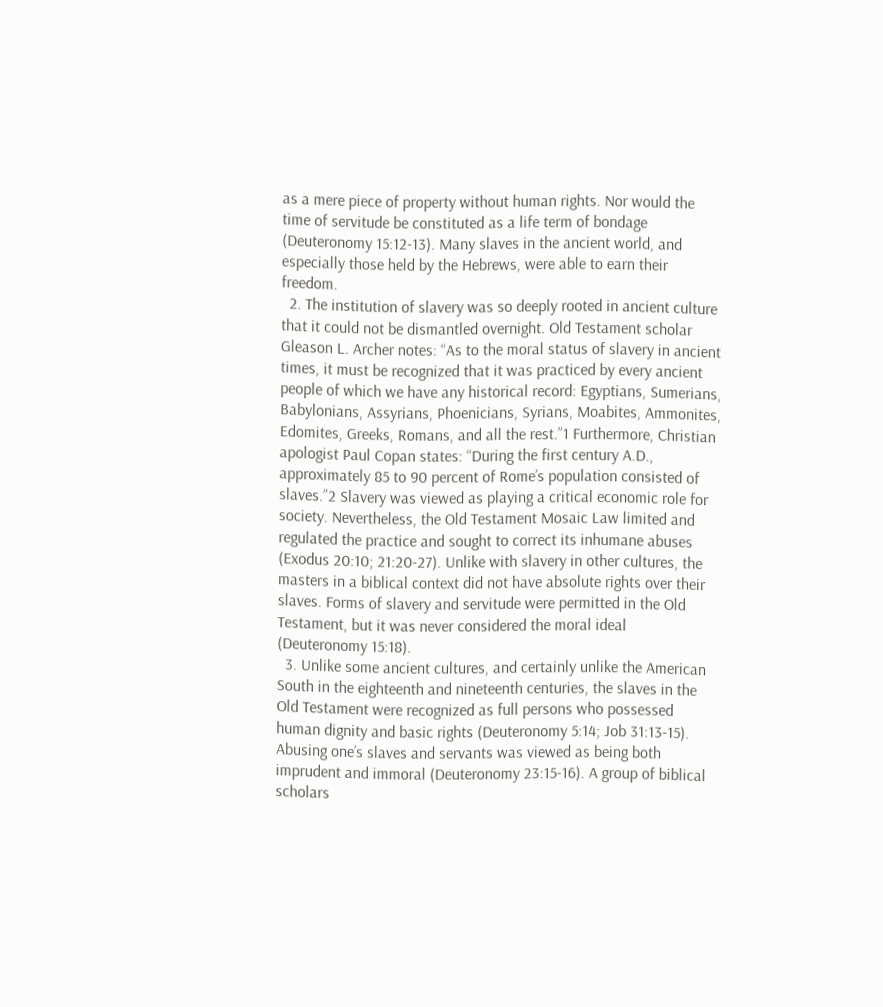as a mere piece of property without human rights. Nor would the time of servitude be constituted as a life term of bondage (Deuteronomy 15:12-13). Many slaves in the ancient world, and especially those held by the Hebrews, were able to earn their freedom.
  2. The institution of slavery was so deeply rooted in ancient culture that it could not be dismantled overnight. Old Testament scholar Gleason L. Archer notes: “As to the moral status of slavery in ancient times, it must be recognized that it was practiced by every ancient people of which we have any historical record: Egyptians, Sumerians, Babylonians, Assyrians, Phoenicians, Syrians, Moabites, Ammonites, Edomites, Greeks, Romans, and all the rest.”1 Furthermore, Christian apologist Paul Copan states: “During the first century A.D., approximately 85 to 90 percent of Rome’s population consisted of slaves.”2 Slavery was viewed as playing a critical economic role for society. Nevertheless, the Old Testament Mosaic Law limited and regulated the practice and sought to correct its inhumane abuses (Exodus 20:10; 21:20-27). Unlike with slavery in other cultures, the masters in a biblical context did not have absolute rights over their slaves. Forms of slavery and servitude were permitted in the Old Testament, but it was never considered the moral ideal (Deuteronomy 15:18).
  3. Unlike some ancient cultures, and certainly unlike the American South in the eighteenth and nineteenth centuries, the slaves in the Old Testament were recognized as full persons who possessed human dignity and basic rights (Deuteronomy 5:14; Job 31:13-15). Abusing one’s slaves and servants was viewed as being both imprudent and immoral (Deuteronomy 23:15-16). A group of biblical scholars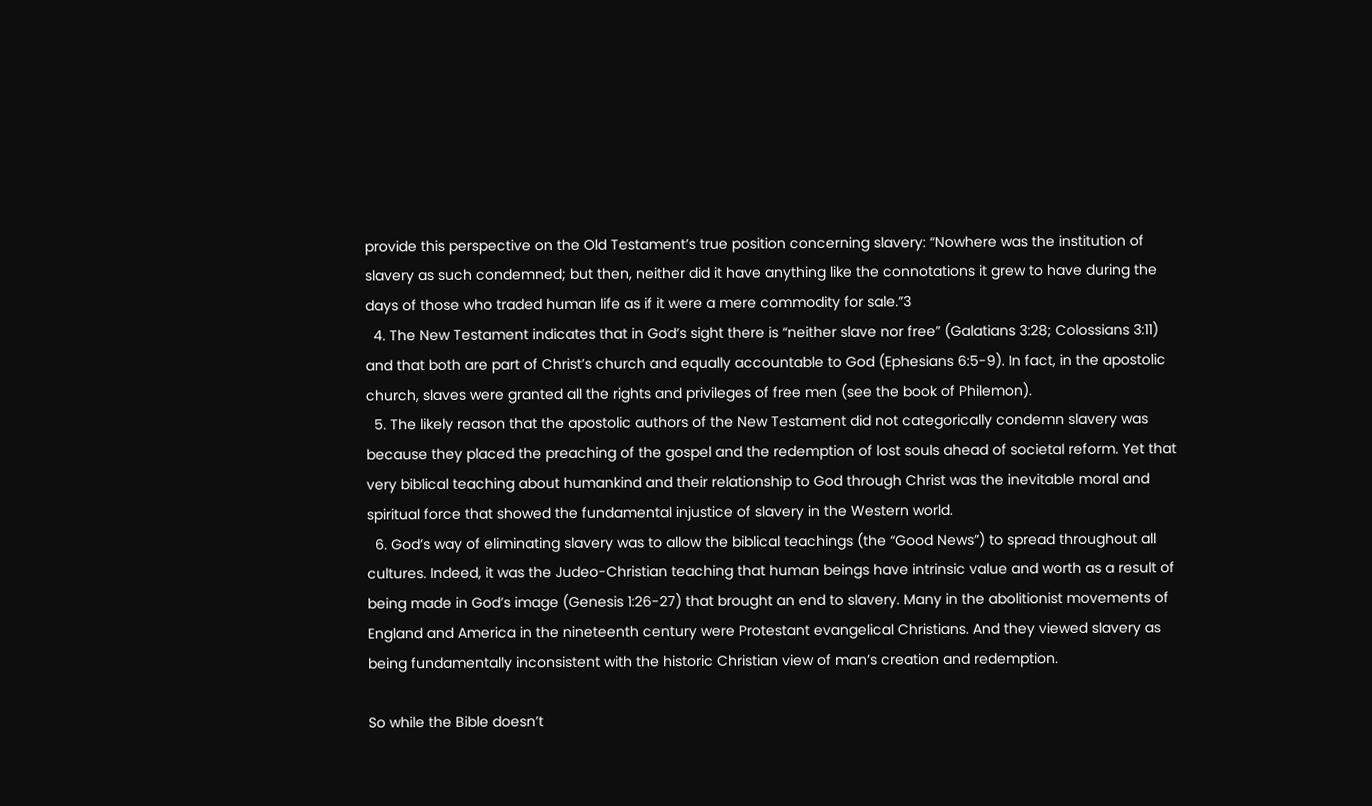provide this perspective on the Old Testament’s true position concerning slavery: “Nowhere was the institution of slavery as such condemned; but then, neither did it have anything like the connotations it grew to have during the days of those who traded human life as if it were a mere commodity for sale.”3
  4. The New Testament indicates that in God’s sight there is “neither slave nor free” (Galatians 3:28; Colossians 3:11) and that both are part of Christ’s church and equally accountable to God (Ephesians 6:5-9). In fact, in the apostolic church, slaves were granted all the rights and privileges of free men (see the book of Philemon).
  5. The likely reason that the apostolic authors of the New Testament did not categorically condemn slavery was because they placed the preaching of the gospel and the redemption of lost souls ahead of societal reform. Yet that very biblical teaching about humankind and their relationship to God through Christ was the inevitable moral and spiritual force that showed the fundamental injustice of slavery in the Western world.
  6. God’s way of eliminating slavery was to allow the biblical teachings (the “Good News”) to spread throughout all cultures. Indeed, it was the Judeo-Christian teaching that human beings have intrinsic value and worth as a result of being made in God’s image (Genesis 1:26-27) that brought an end to slavery. Many in the abolitionist movements of England and America in the nineteenth century were Protestant evangelical Christians. And they viewed slavery as being fundamentally inconsistent with the historic Christian view of man’s creation and redemption.

So while the Bible doesn’t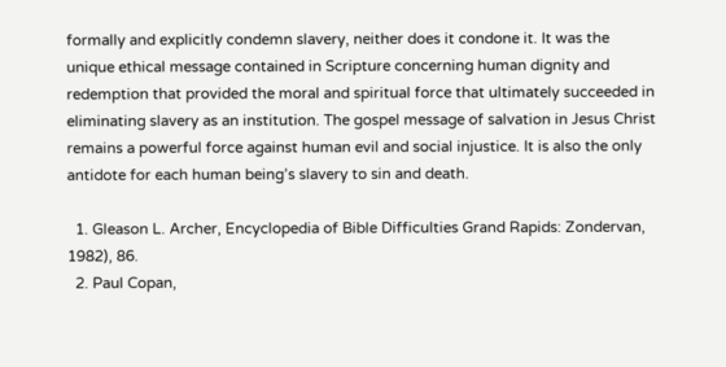formally and explicitly condemn slavery, neither does it condone it. It was the unique ethical message contained in Scripture concerning human dignity and redemption that provided the moral and spiritual force that ultimately succeeded in eliminating slavery as an institution. The gospel message of salvation in Jesus Christ remains a powerful force against human evil and social injustice. It is also the only antidote for each human being’s slavery to sin and death.

  1. Gleason L. Archer, Encyclopedia of Bible Difficulties Grand Rapids: Zondervan, 1982), 86.
  2. Paul Copan,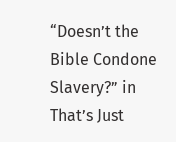“Doesn’t the Bible Condone Slavery?” in That’s Just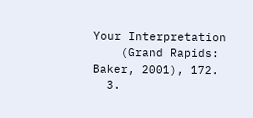Your Interpretation
    (Grand Rapids: Baker, 2001), 172.
  3.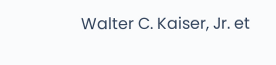Walter C. Kaiser, Jr. et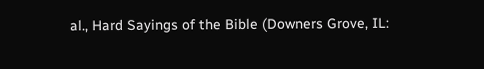al., Hard Sayings of the Bible (Downers Grove, IL: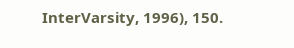InterVarsity, 1996), 150.